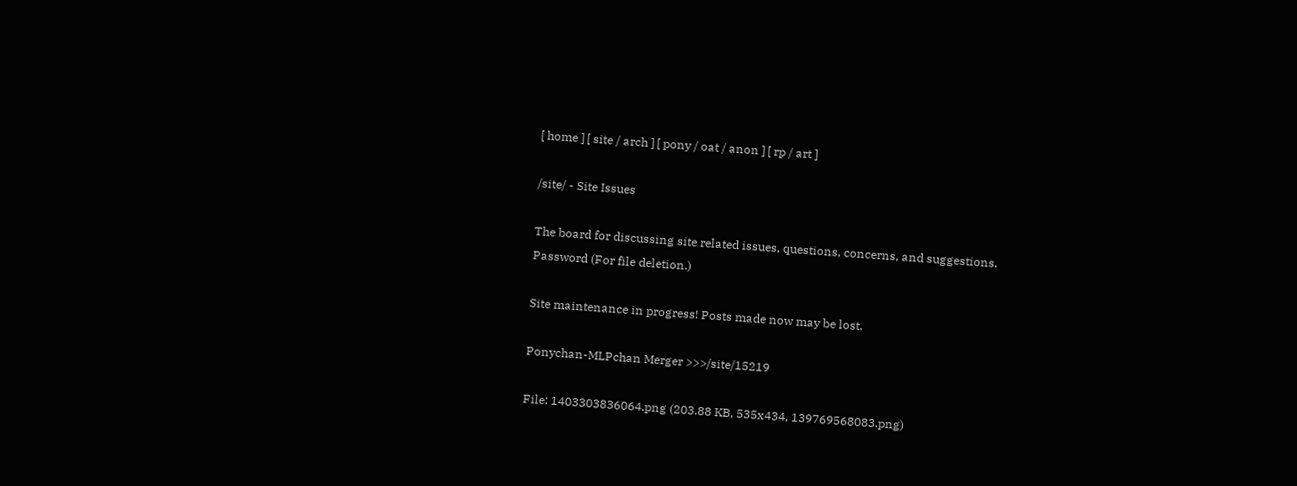[ home ] [ site / arch ] [ pony / oat / anon ] [ rp / art ]

/site/ - Site Issues

The board for discussing site related issues, questions, concerns, and suggestions.
Password (For file deletion.)

Site maintenance in progress! Posts made now may be lost.

Ponychan-MLPchan Merger >>>/site/15219

File: 1403303836064.png (203.88 KB, 535x434, 139769568083.png)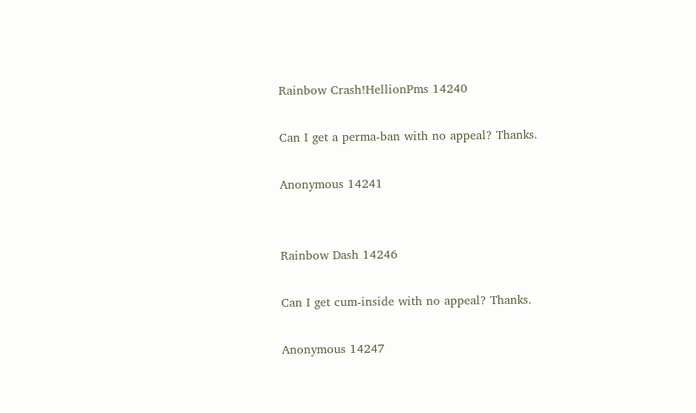Rainbow Crash!HellionPms 14240

Can I get a perma-ban with no appeal? Thanks.

Anonymous 14241


Rainbow Dash 14246

Can I get cum-inside with no appeal? Thanks.

Anonymous 14247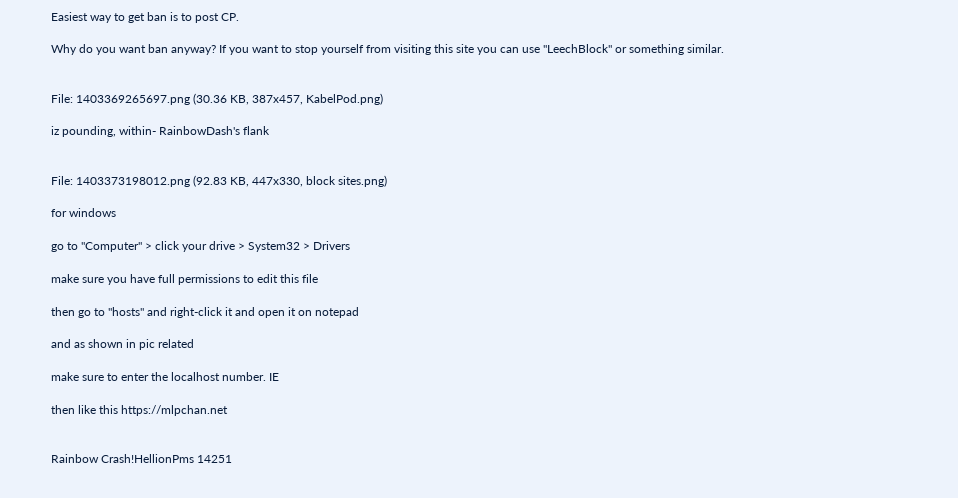Easiest way to get ban is to post CP.

Why do you want ban anyway? If you want to stop yourself from visiting this site you can use "LeechBlock" or something similar.


File: 1403369265697.png (30.36 KB, 387x457, KabelPod.png)

iz pounding, within- RainbowDash's flank


File: 1403373198012.png (92.83 KB, 447x330, block sites.png)

for windows

go to "Computer" > click your drive > System32 > Drivers

make sure you have full permissions to edit this file

then go to "hosts" and right-click it and open it on notepad

and as shown in pic related

make sure to enter the localhost number. IE

then like this https://mlpchan.net


Rainbow Crash!HellionPms 14251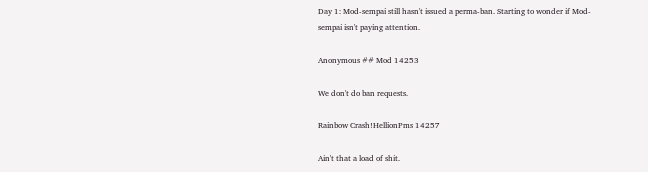Day 1: Mod-sempai still hasn't issued a perma-ban. Starting to wonder if Mod-sempai isn't paying attention.

Anonymous ## Mod 14253

We don't do ban requests.

Rainbow Crash!HellionPms 14257

Ain't that a load of shit.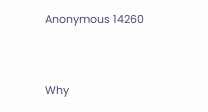Anonymous 14260


Why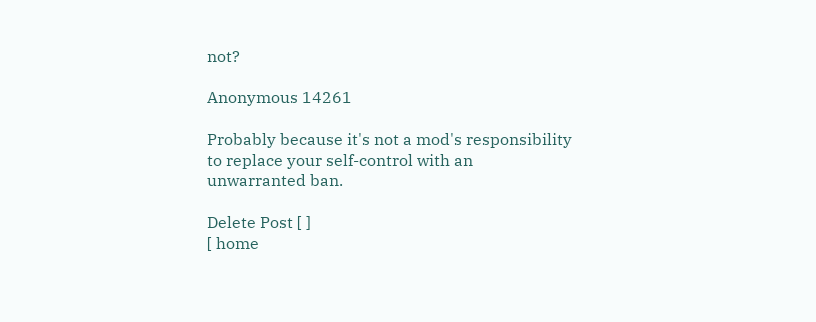not?

Anonymous 14261

Probably because it's not a mod's responsibility to replace your self-control with an unwarranted ban.

Delete Post [ ]
[ home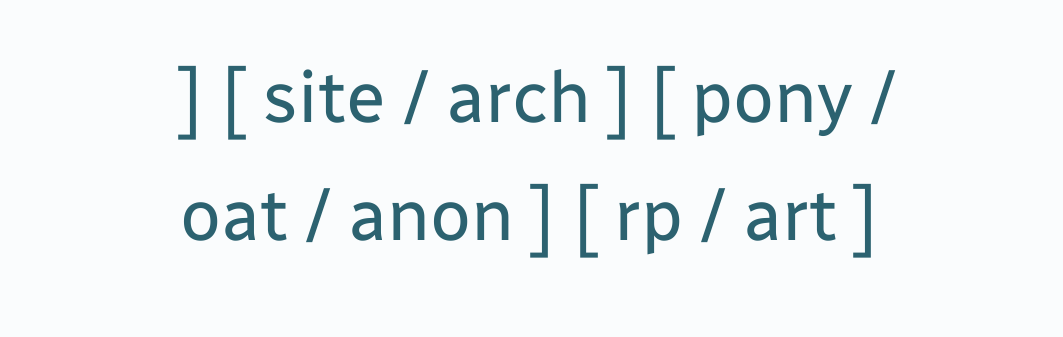] [ site / arch ] [ pony / oat / anon ] [ rp / art ]